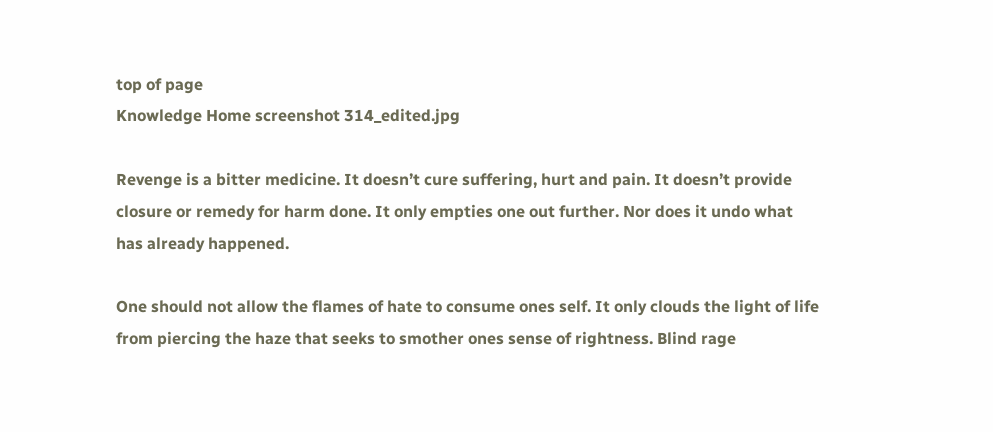top of page
Knowledge Home screenshot 314_edited.jpg

Revenge is a bitter medicine. It doesn’t cure suffering, hurt and pain. It doesn’t provide closure or remedy for harm done. It only empties one out further. Nor does it undo what has already happened.

One should not allow the flames of hate to consume ones self. It only clouds the light of life from piercing the haze that seeks to smother ones sense of rightness. Blind rage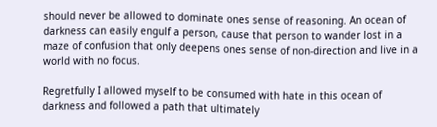should never be allowed to dominate ones sense of reasoning. An ocean of darkness can easily engulf a person, cause that person to wander lost in a maze of confusion that only deepens ones sense of non-direction and live in a world with no focus.

Regretfully I allowed myself to be consumed with hate in this ocean of darkness and followed a path that ultimately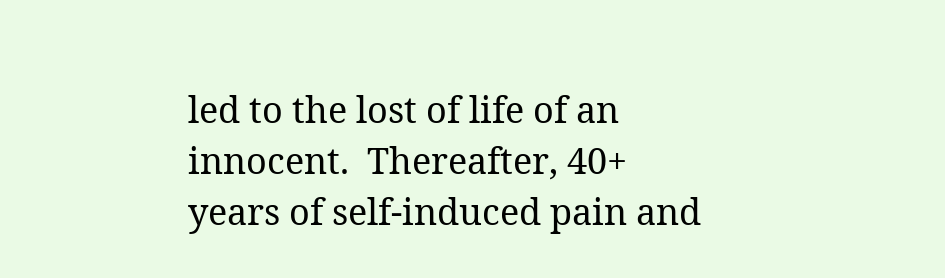led to the lost of life of an innocent.  Thereafter, 40+ years of self-induced pain and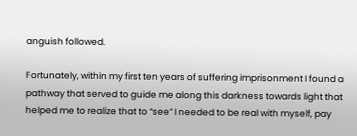anguish followed.

Fortunately, within my first ten years of suffering imprisonment I found a pathway that served to guide me along this darkness towards light that helped me to realize that to “see” I needed to be real with myself, pay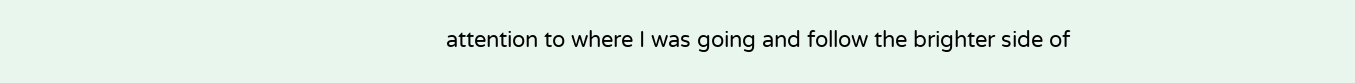attention to where I was going and follow the brighter side of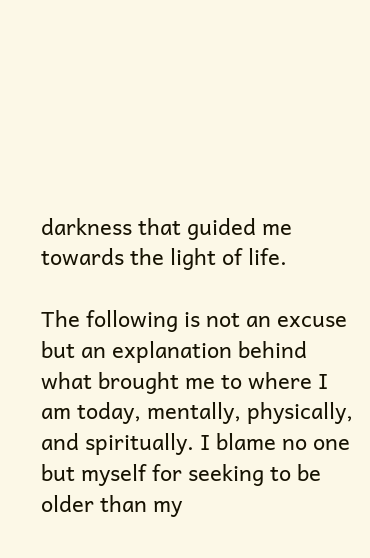darkness that guided me towards the light of life.

The following is not an excuse but an explanation behind what brought me to where I am today, mentally, physically, and spiritually. I blame no one but myself for seeking to be older than my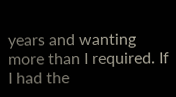years and wanting more than I required. If I had the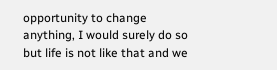opportunity to change anything, I would surely do so but life is not like that and we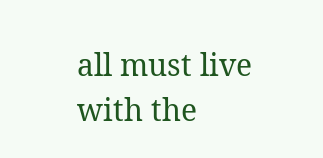all must live with the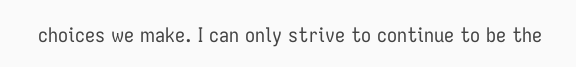choices we make. I can only strive to continue to be the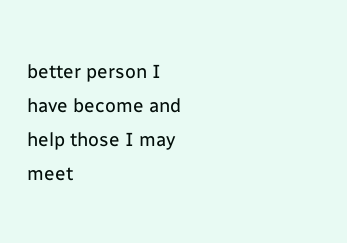better person I have become and help those I may meet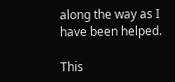along the way as I have been helped.

This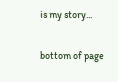is my story...

bottom of page